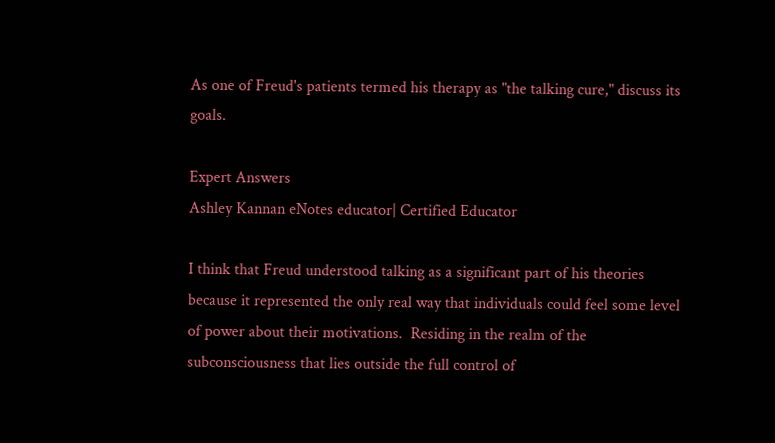As one of Freud's patients termed his therapy as "the talking cure," discuss its goals.

Expert Answers
Ashley Kannan eNotes educator| Certified Educator

I think that Freud understood talking as a significant part of his theories because it represented the only real way that individuals could feel some level of power about their motivations.  Residing in the realm of the subconsciousness that lies outside the full control of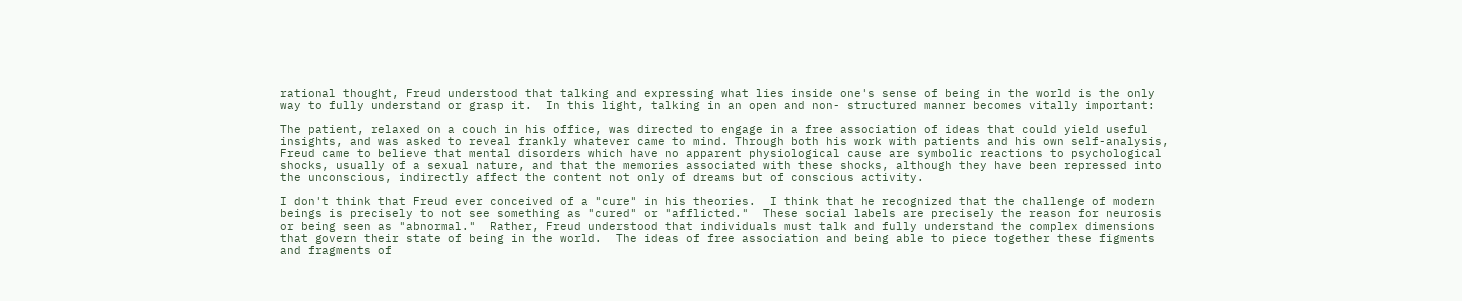rational thought, Freud understood that talking and expressing what lies inside one's sense of being in the world is the only way to fully understand or grasp it.  In this light, talking in an open and non- structured manner becomes vitally important:

The patient, relaxed on a couch in his office, was directed to engage in a free association of ideas that could yield useful insights, and was asked to reveal frankly whatever came to mind. Through both his work with patients and his own self-analysis, Freud came to believe that mental disorders which have no apparent physiological cause are symbolic reactions to psychological shocks, usually of a sexual nature, and that the memories associated with these shocks, although they have been repressed into the unconscious, indirectly affect the content not only of dreams but of conscious activity.

I don't think that Freud ever conceived of a "cure" in his theories.  I think that he recognized that the challenge of modern beings is precisely to not see something as "cured" or "afflicted."  These social labels are precisely the reason for neurosis or being seen as "abnormal."  Rather, Freud understood that individuals must talk and fully understand the complex dimensions that govern their state of being in the world.  The ideas of free association and being able to piece together these figments and fragments of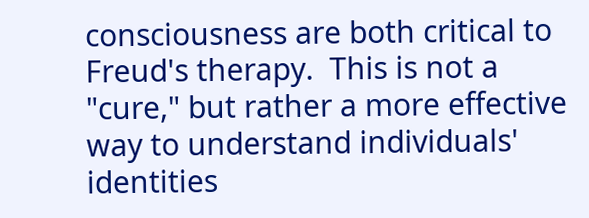consciousness are both critical to Freud's therapy.  This is not a "cure," but rather a more effective way to understand individuals' identities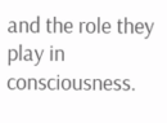and the role they play in consciousness.